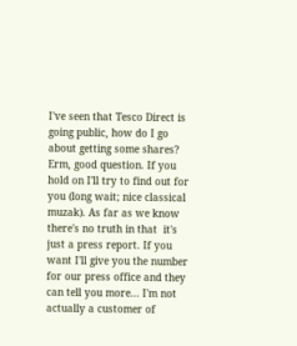I've seen that Tesco Direct is going public, how do I go about getting some shares? Erm, good question. If you hold on I'll try to find out for you (long wait; nice classical muzak). As far as we know there's no truth in that  it's just a press report. If you want I'll give you the number for our press office and they can tell you more... I'm not actually a customer of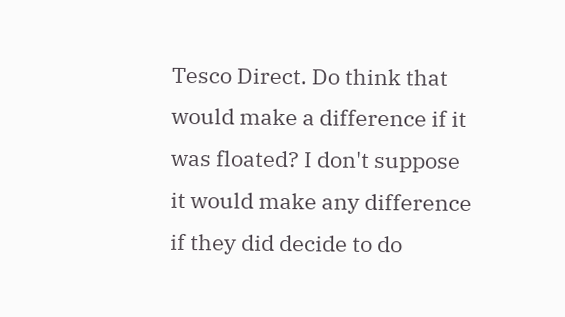Tesco Direct. Do think that would make a difference if it was floated? I don't suppose it would make any difference if they did decide to do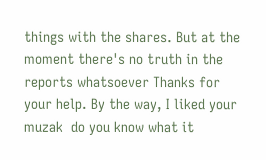things with the shares. But at the moment there's no truth in the reports whatsoever Thanks for your help. By the way, I liked your muzak  do you know what it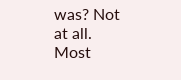was? Not at all. Most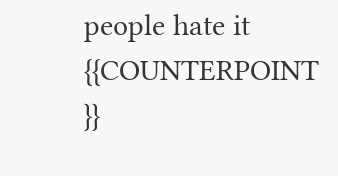people hate it {{COUNTERPOINT }}